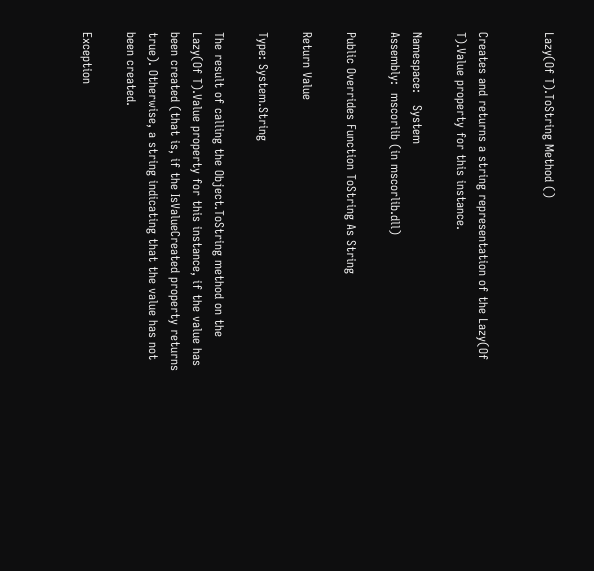Lazy(Of T).ToString Method ()


Creates and returns a string representation of the Lazy(Of T).Value property for this instance.

Namespace:   System
Assembly:  mscorlib (in mscorlib.dll)

Public Overrides Function ToString As String

Return Value

Type: System.String

The result of calling the Object.ToString method on the Lazy(Of T).Value property for this instance, if the value has been created (that is, if the IsValueCreated property returns true). Otherwise, a string indicating that the value has not been created.

Exception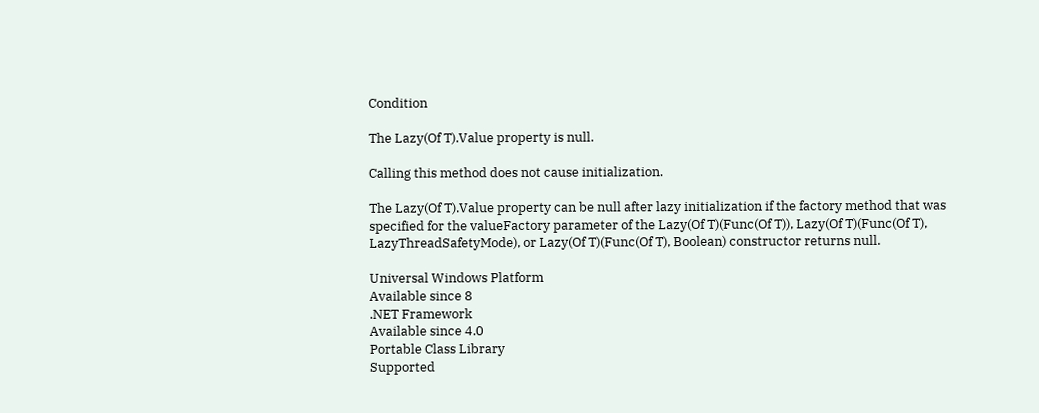Condition

The Lazy(Of T).Value property is null.

Calling this method does not cause initialization.

The Lazy(Of T).Value property can be null after lazy initialization if the factory method that was specified for the valueFactory parameter of the Lazy(Of T)(Func(Of T)), Lazy(Of T)(Func(Of T), LazyThreadSafetyMode), or Lazy(Of T)(Func(Of T), Boolean) constructor returns null.

Universal Windows Platform
Available since 8
.NET Framework
Available since 4.0
Portable Class Library
Supported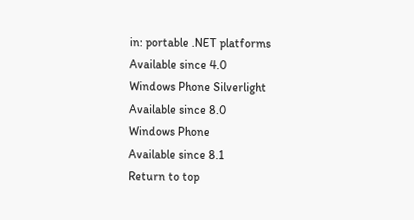in: portable .NET platforms
Available since 4.0
Windows Phone Silverlight
Available since 8.0
Windows Phone
Available since 8.1
Return to top